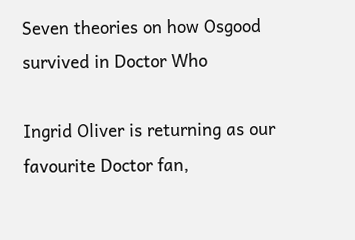Seven theories on how Osgood survived in Doctor Who

Ingrid Oliver is returning as our favourite Doctor fan,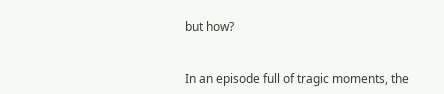but how?


In an episode full of tragic moments, the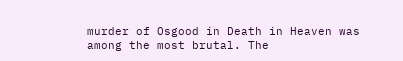murder of Osgood in Death in Heaven was among the most brutal. The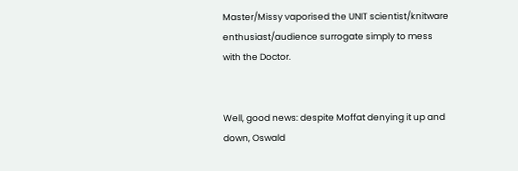Master/Missy vaporised the UNIT scientist/knitware enthusiast/audience surrogate simply to mess with the Doctor.


Well, good news: despite Moffat denying it up and down, Oswald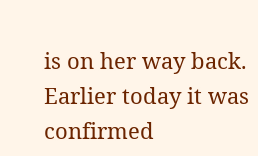is on her way back. Earlier today it was confirmed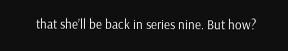that she’ll be back in series nine. But how?